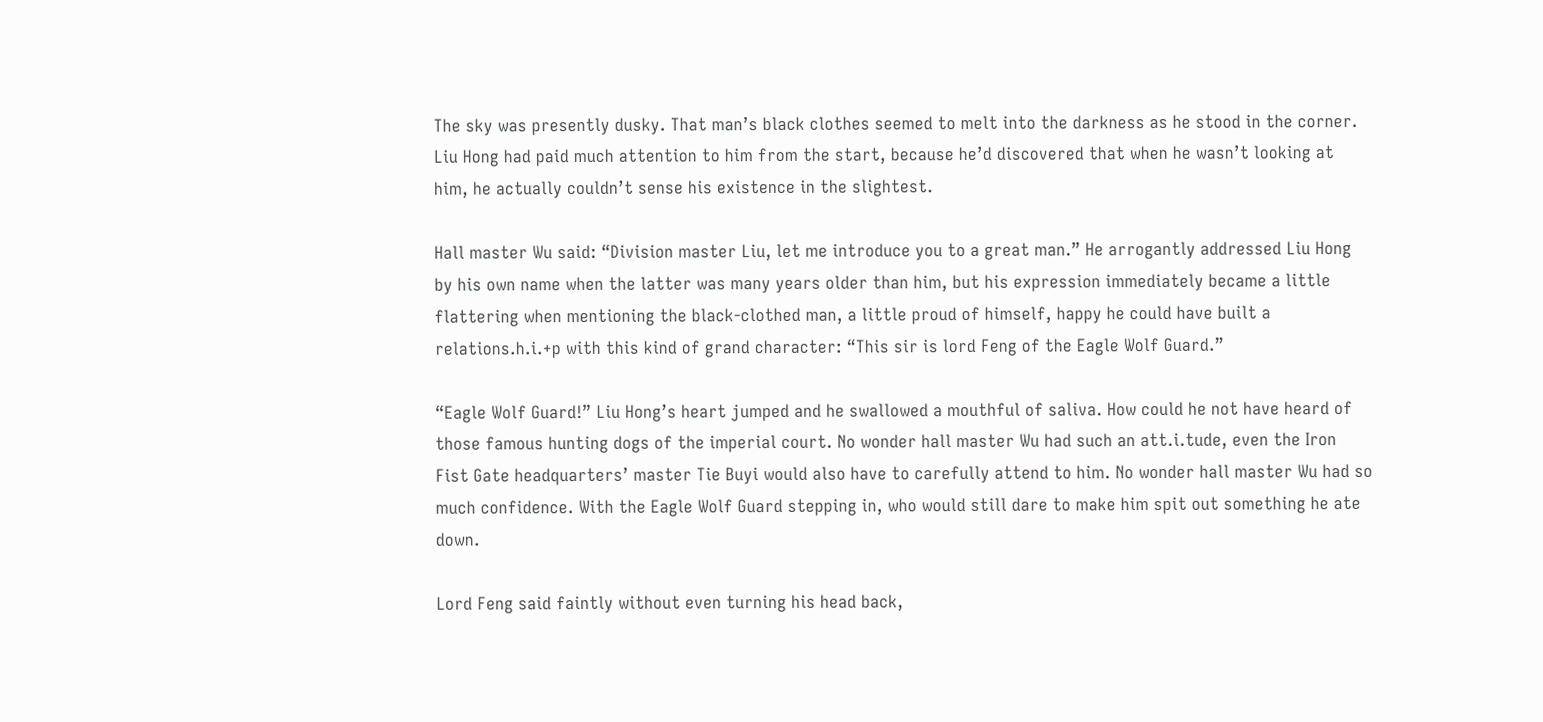The sky was presently dusky. That man’s black clothes seemed to melt into the darkness as he stood in the corner. Liu Hong had paid much attention to him from the start, because he’d discovered that when he wasn’t looking at him, he actually couldn’t sense his existence in the slightest.

Hall master Wu said: “Division master Liu, let me introduce you to a great man.” He arrogantly addressed Liu Hong by his own name when the latter was many years older than him, but his expression immediately became a little flattering when mentioning the black-clothed man, a little proud of himself, happy he could have built a relations.h.i.+p with this kind of grand character: “This sir is lord Feng of the Eagle Wolf Guard.”

“Eagle Wolf Guard!” Liu Hong’s heart jumped and he swallowed a mouthful of saliva. How could he not have heard of those famous hunting dogs of the imperial court. No wonder hall master Wu had such an att.i.tude, even the Iron Fist Gate headquarters’ master Tie Buyi would also have to carefully attend to him. No wonder hall master Wu had so much confidence. With the Eagle Wolf Guard stepping in, who would still dare to make him spit out something he ate down.

Lord Feng said faintly without even turning his head back,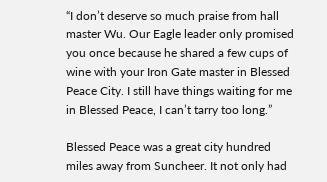“I don’t deserve so much praise from hall master Wu. Our Eagle leader only promised you once because he shared a few cups of wine with your Iron Gate master in Blessed Peace City. I still have things waiting for me in Blessed Peace, I can’t tarry too long.”

Blessed Peace was a great city hundred miles away from Suncheer. It not only had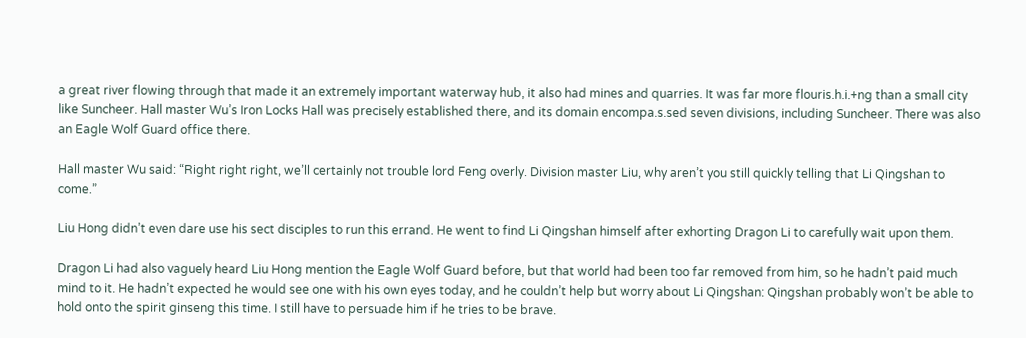a great river flowing through that made it an extremely important waterway hub, it also had mines and quarries. It was far more flouris.h.i.+ng than a small city like Suncheer. Hall master Wu’s Iron Locks Hall was precisely established there, and its domain encompa.s.sed seven divisions, including Suncheer. There was also an Eagle Wolf Guard office there.

Hall master Wu said: “Right right right, we’ll certainly not trouble lord Feng overly. Division master Liu, why aren’t you still quickly telling that Li Qingshan to come.”

Liu Hong didn’t even dare use his sect disciples to run this errand. He went to find Li Qingshan himself after exhorting Dragon Li to carefully wait upon them.

Dragon Li had also vaguely heard Liu Hong mention the Eagle Wolf Guard before, but that world had been too far removed from him, so he hadn’t paid much mind to it. He hadn’t expected he would see one with his own eyes today, and he couldn’t help but worry about Li Qingshan: Qingshan probably won’t be able to hold onto the spirit ginseng this time. I still have to persuade him if he tries to be brave.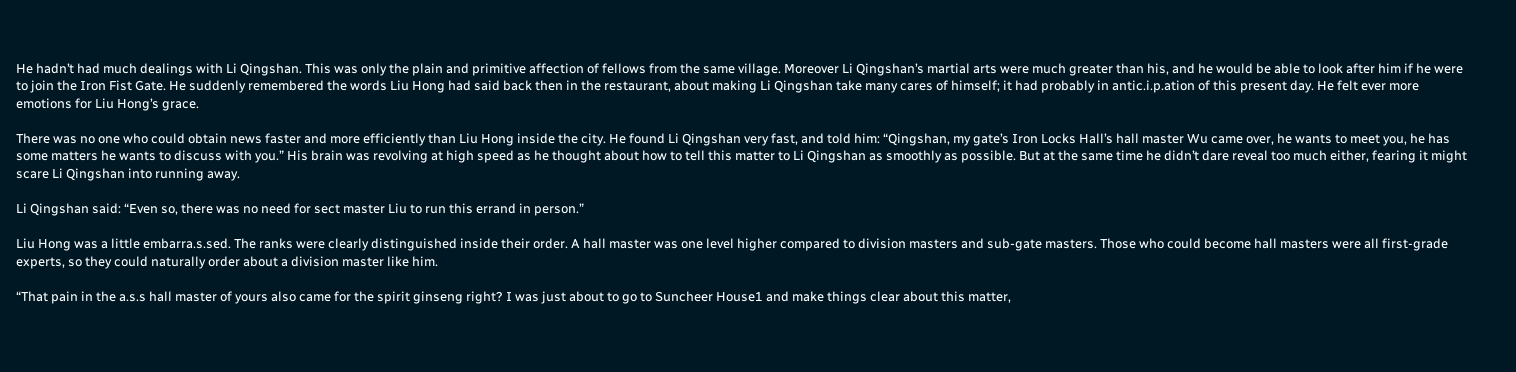He hadn’t had much dealings with Li Qingshan. This was only the plain and primitive affection of fellows from the same village. Moreover Li Qingshan’s martial arts were much greater than his, and he would be able to look after him if he were to join the Iron Fist Gate. He suddenly remembered the words Liu Hong had said back then in the restaurant, about making Li Qingshan take many cares of himself; it had probably in antic.i.p.ation of this present day. He felt ever more emotions for Liu Hong’s grace.

There was no one who could obtain news faster and more efficiently than Liu Hong inside the city. He found Li Qingshan very fast, and told him: “Qingshan, my gate’s Iron Locks Hall’s hall master Wu came over, he wants to meet you, he has some matters he wants to discuss with you.” His brain was revolving at high speed as he thought about how to tell this matter to Li Qingshan as smoothly as possible. But at the same time he didn’t dare reveal too much either, fearing it might scare Li Qingshan into running away.

Li Qingshan said: “Even so, there was no need for sect master Liu to run this errand in person.”

Liu Hong was a little embarra.s.sed. The ranks were clearly distinguished inside their order. A hall master was one level higher compared to division masters and sub-gate masters. Those who could become hall masters were all first-grade experts, so they could naturally order about a division master like him.

“That pain in the a.s.s hall master of yours also came for the spirit ginseng right? I was just about to go to Suncheer House1 and make things clear about this matter,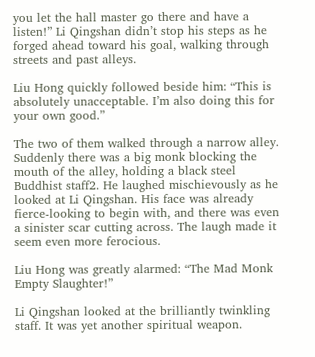you let the hall master go there and have a listen!” Li Qingshan didn’t stop his steps as he forged ahead toward his goal, walking through streets and past alleys.

Liu Hong quickly followed beside him: “This is absolutely unacceptable. I’m also doing this for your own good.”

The two of them walked through a narrow alley. Suddenly there was a big monk blocking the mouth of the alley, holding a black steel Buddhist staff2. He laughed mischievously as he looked at Li Qingshan. His face was already fierce-looking to begin with, and there was even a sinister scar cutting across. The laugh made it seem even more ferocious.

Liu Hong was greatly alarmed: “The Mad Monk Empty Slaughter!”

Li Qingshan looked at the brilliantly twinkling staff. It was yet another spiritual weapon.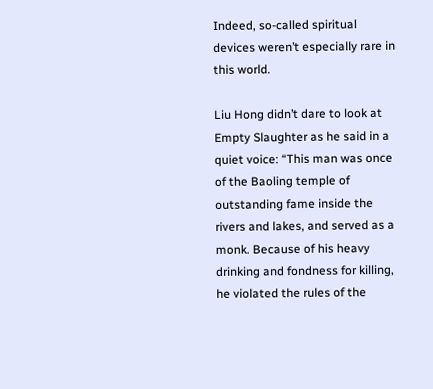Indeed, so-called spiritual devices weren’t especially rare in this world.

Liu Hong didn’t dare to look at Empty Slaughter as he said in a quiet voice: “This man was once of the Baoling temple of outstanding fame inside the rivers and lakes, and served as a monk. Because of his heavy drinking and fondness for killing, he violated the rules of the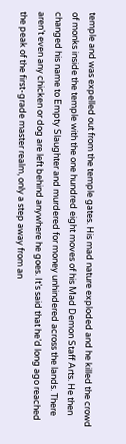temple and was expelled out from the temple gates. His mad nature exploded and he killed the crowd of monks inside the temple with the one hundred eight moves of his Mad Demon Staff Arts. He then changed his name to Empty Slaughter and murdered for money unhindered across the lands. There aren’t even any chicken or dog are left behind anywhere he goes. It’s said that he’d long ago reached the peak of the first-grade master realm, only a step away from an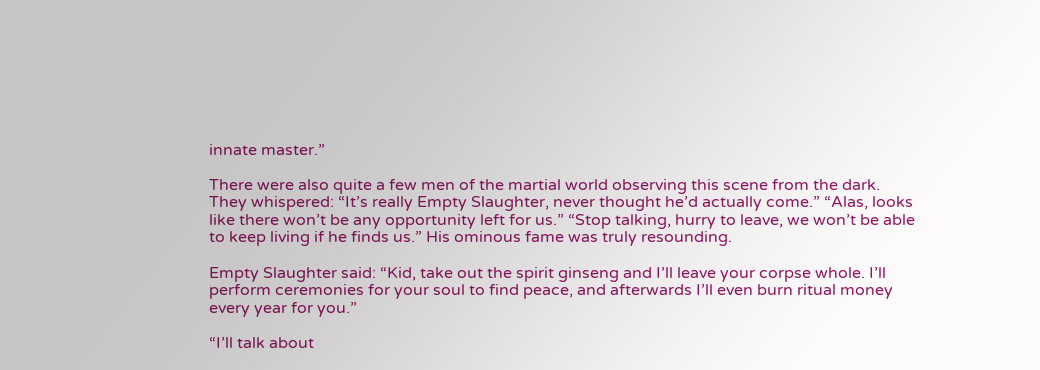innate master.”

There were also quite a few men of the martial world observing this scene from the dark. They whispered: “It’s really Empty Slaughter, never thought he’d actually come.” “Alas, looks like there won’t be any opportunity left for us.” “Stop talking, hurry to leave, we won’t be able to keep living if he finds us.” His ominous fame was truly resounding.

Empty Slaughter said: “Kid, take out the spirit ginseng and I’ll leave your corpse whole. I’ll perform ceremonies for your soul to find peace, and afterwards I’ll even burn ritual money every year for you.”

“I’ll talk about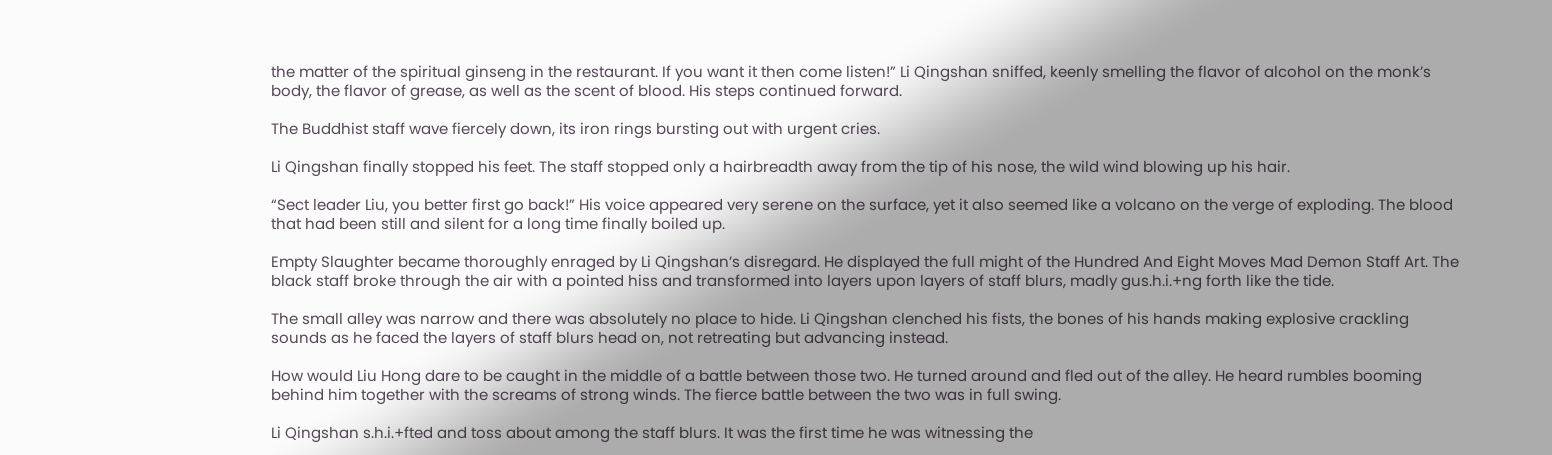the matter of the spiritual ginseng in the restaurant. If you want it then come listen!” Li Qingshan sniffed, keenly smelling the flavor of alcohol on the monk’s body, the flavor of grease, as well as the scent of blood. His steps continued forward.

The Buddhist staff wave fiercely down, its iron rings bursting out with urgent cries.

Li Qingshan finally stopped his feet. The staff stopped only a hairbreadth away from the tip of his nose, the wild wind blowing up his hair.

“Sect leader Liu, you better first go back!” His voice appeared very serene on the surface, yet it also seemed like a volcano on the verge of exploding. The blood that had been still and silent for a long time finally boiled up.

Empty Slaughter became thoroughly enraged by Li Qingshan’s disregard. He displayed the full might of the Hundred And Eight Moves Mad Demon Staff Art. The black staff broke through the air with a pointed hiss and transformed into layers upon layers of staff blurs, madly gus.h.i.+ng forth like the tide.

The small alley was narrow and there was absolutely no place to hide. Li Qingshan clenched his fists, the bones of his hands making explosive crackling sounds as he faced the layers of staff blurs head on, not retreating but advancing instead.

How would Liu Hong dare to be caught in the middle of a battle between those two. He turned around and fled out of the alley. He heard rumbles booming behind him together with the screams of strong winds. The fierce battle between the two was in full swing.

Li Qingshan s.h.i.+fted and toss about among the staff blurs. It was the first time he was witnessing the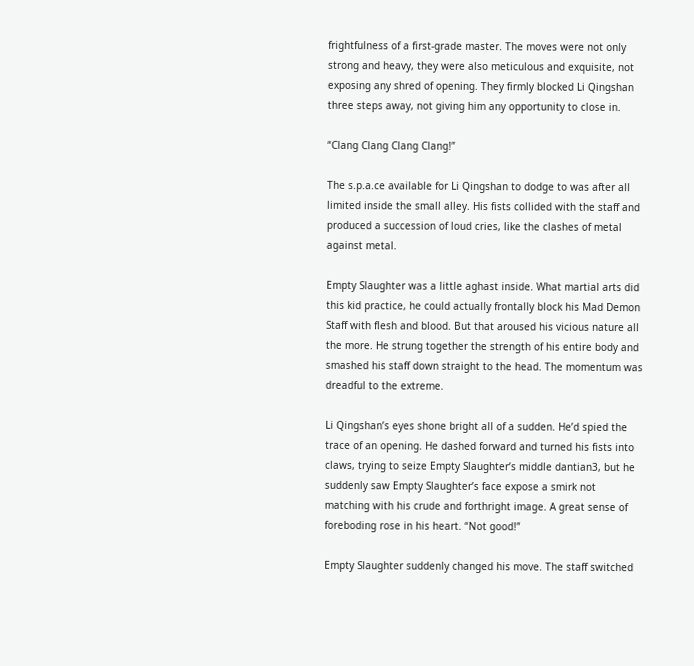frightfulness of a first-grade master. The moves were not only strong and heavy, they were also meticulous and exquisite, not exposing any shred of opening. They firmly blocked Li Qingshan three steps away, not giving him any opportunity to close in.

“Clang Clang Clang Clang!”

The s.p.a.ce available for Li Qingshan to dodge to was after all limited inside the small alley. His fists collided with the staff and produced a succession of loud cries, like the clashes of metal against metal.

Empty Slaughter was a little aghast inside. What martial arts did this kid practice, he could actually frontally block his Mad Demon Staff with flesh and blood. But that aroused his vicious nature all the more. He strung together the strength of his entire body and smashed his staff down straight to the head. The momentum was dreadful to the extreme.

Li Qingshan’s eyes shone bright all of a sudden. He’d spied the trace of an opening. He dashed forward and turned his fists into claws, trying to seize Empty Slaughter’s middle dantian3, but he suddenly saw Empty Slaughter’s face expose a smirk not matching with his crude and forthright image. A great sense of foreboding rose in his heart. “Not good!”

Empty Slaughter suddenly changed his move. The staff switched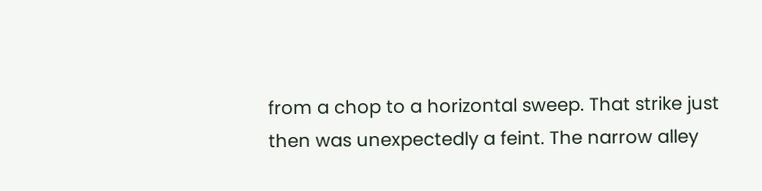from a chop to a horizontal sweep. That strike just then was unexpectedly a feint. The narrow alley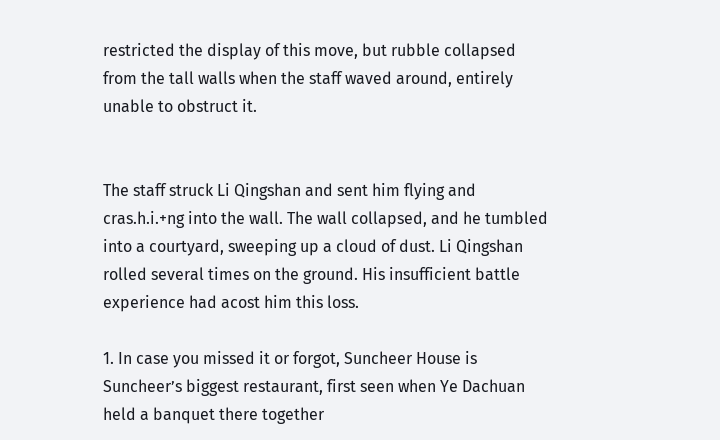restricted the display of this move, but rubble collapsed from the tall walls when the staff waved around, entirely unable to obstruct it.


The staff struck Li Qingshan and sent him flying and cras.h.i.+ng into the wall. The wall collapsed, and he tumbled into a courtyard, sweeping up a cloud of dust. Li Qingshan rolled several times on the ground. His insufficient battle experience had acost him this loss.

1. In case you missed it or forgot, Suncheer House is Suncheer’s biggest restaurant, first seen when Ye Dachuan held a banquet there together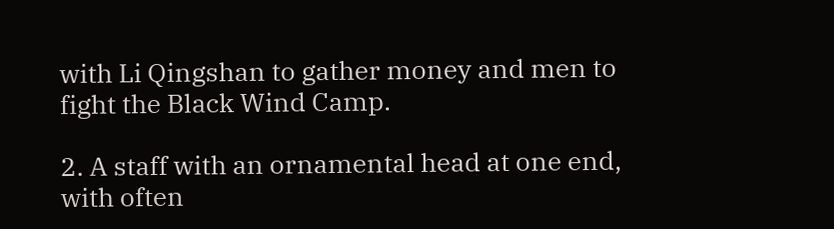with Li Qingshan to gather money and men to fight the Black Wind Camp.

2. A staff with an ornamental head at one end, with often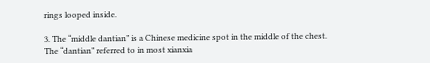rings looped inside.

3. The “middle dantian” is a Chinese medicine spot in the middle of the chest. The “dantian” referred to in most xianxia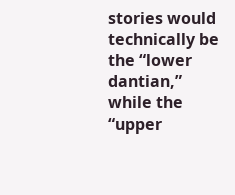stories would technically be the “lower dantian,” while the “upper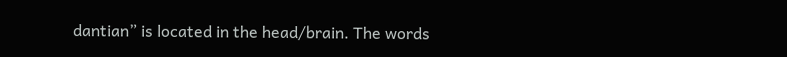dantian” is located in the head/brain. The words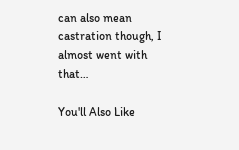can also mean castration though, I almost went with that…

You'll Also Like